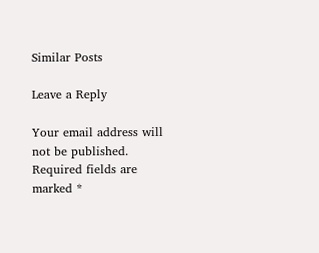Similar Posts

Leave a Reply

Your email address will not be published. Required fields are marked *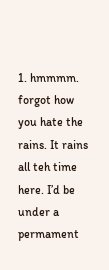1. hmmmm. forgot how you hate the rains. It rains all teh time here. I’d be under a permament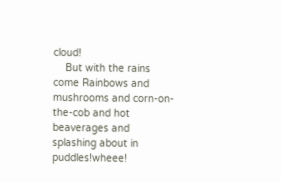cloud!
    But with the rains come Rainbows and mushrooms and corn-on-the-cob and hot beaverages and splashing about in puddles!wheee!